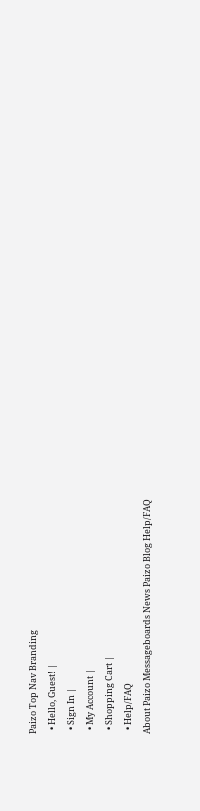Paizo Top Nav Branding
  • Hello, Guest! |
  • Sign In |
  • My Account |
  • Shopping Cart |
  • Help/FAQ
About Paizo Messageboards News Paizo Blog Help/FAQ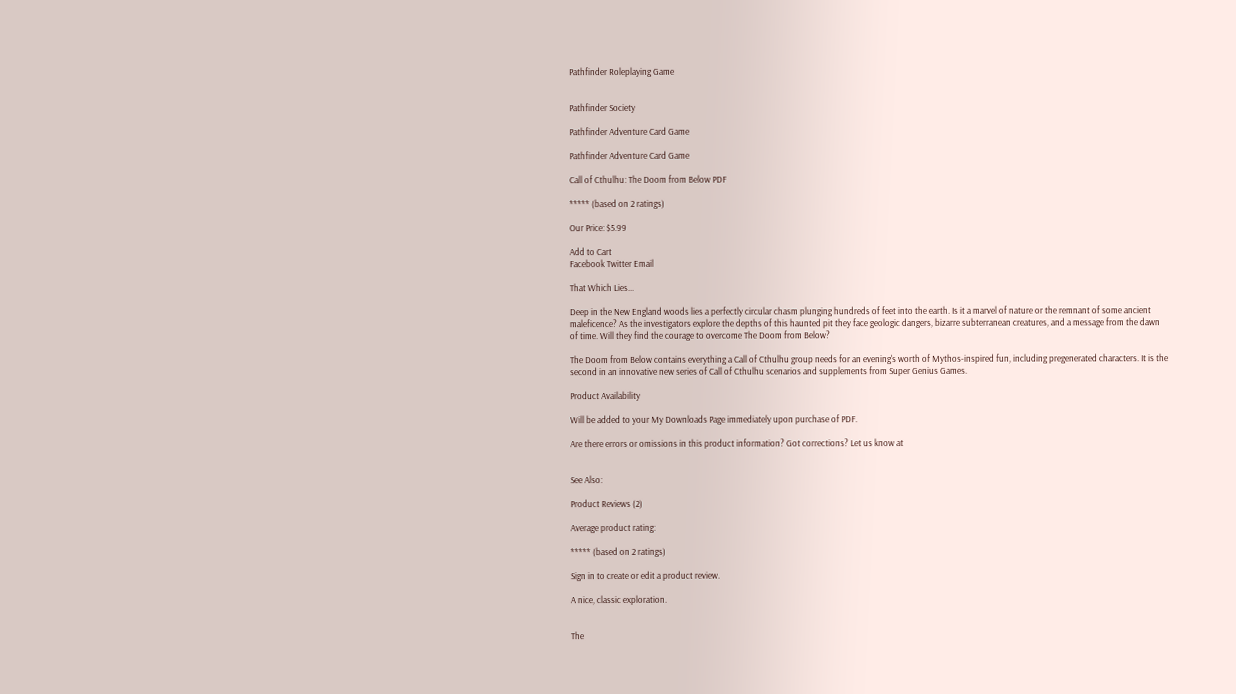Pathfinder Roleplaying Game


Pathfinder Society

Pathfinder Adventure Card Game

Pathfinder Adventure Card Game

Call of Cthulhu: The Doom from Below PDF

***** (based on 2 ratings)

Our Price: $5.99

Add to Cart
Facebook Twitter Email

That Which Lies...

Deep in the New England woods lies a perfectly circular chasm plunging hundreds of feet into the earth. Is it a marvel of nature or the remnant of some ancient maleficence? As the investigators explore the depths of this haunted pit they face geologic dangers, bizarre subterranean creatures, and a message from the dawn of time. Will they find the courage to overcome The Doom from Below?

The Doom from Below contains everything a Call of Cthulhu group needs for an evening's worth of Mythos-inspired fun, including pregenerated characters. It is the second in an innovative new series of Call of Cthulhu scenarios and supplements from Super Genius Games.

Product Availability

Will be added to your My Downloads Page immediately upon purchase of PDF.

Are there errors or omissions in this product information? Got corrections? Let us know at


See Also:

Product Reviews (2)

Average product rating:

***** (based on 2 ratings)

Sign in to create or edit a product review.

A nice, classic exploration.


The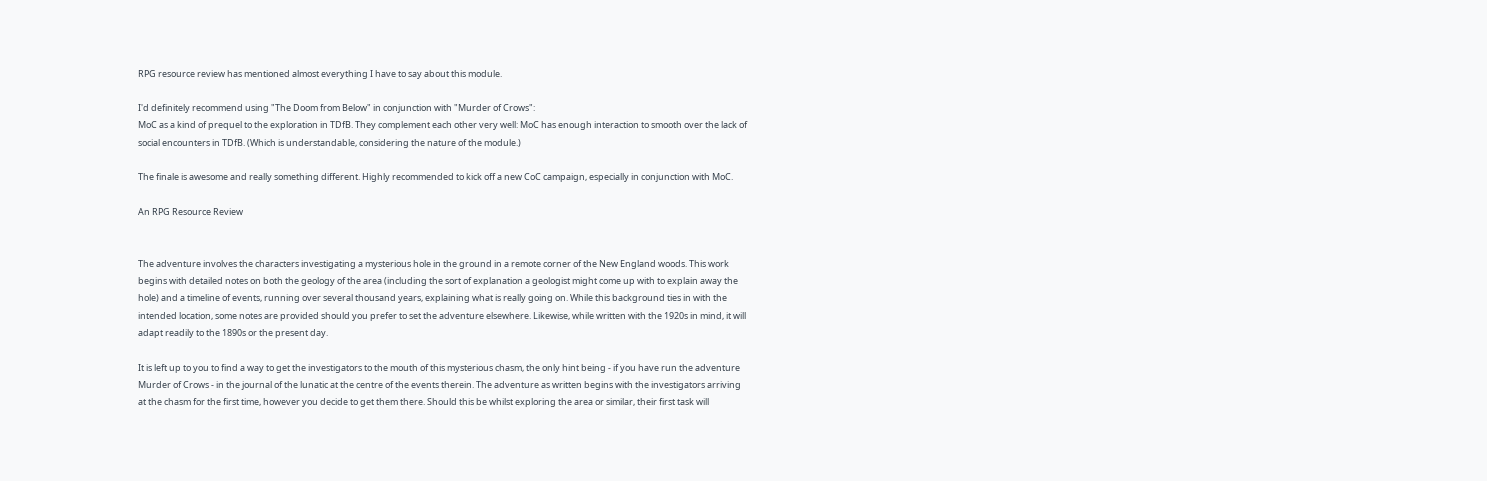RPG resource review has mentioned almost everything I have to say about this module.

I'd definitely recommend using "The Doom from Below" in conjunction with "Murder of Crows":
MoC as a kind of prequel to the exploration in TDfB. They complement each other very well: MoC has enough interaction to smooth over the lack of social encounters in TDfB. (Which is understandable, considering the nature of the module.)

The finale is awesome and really something different. Highly recommended to kick off a new CoC campaign, especially in conjunction with MoC.

An RPG Resource Review


The adventure involves the characters investigating a mysterious hole in the ground in a remote corner of the New England woods. This work begins with detailed notes on both the geology of the area (including the sort of explanation a geologist might come up with to explain away the hole) and a timeline of events, running over several thousand years, explaining what is really going on. While this background ties in with the intended location, some notes are provided should you prefer to set the adventure elsewhere. Likewise, while written with the 1920s in mind, it will adapt readily to the 1890s or the present day.

It is left up to you to find a way to get the investigators to the mouth of this mysterious chasm, the only hint being - if you have run the adventure Murder of Crows - in the journal of the lunatic at the centre of the events therein. The adventure as written begins with the investigators arriving at the chasm for the first time, however you decide to get them there. Should this be whilst exploring the area or similar, their first task will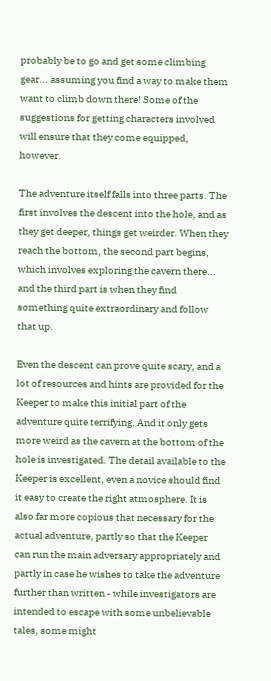probably be to go and get some climbing gear... assuming you find a way to make them want to climb down there! Some of the suggestions for getting characters involved will ensure that they come equipped, however.

The adventure itself falls into three parts. The first involves the descent into the hole, and as they get deeper, things get weirder. When they reach the bottom, the second part begins, which involves exploring the cavern there... and the third part is when they find something quite extraordinary and follow that up.

Even the descent can prove quite scary, and a lot of resources and hints are provided for the Keeper to make this initial part of the adventure quite terrifying. And it only gets more weird as the cavern at the bottom of the hole is investigated. The detail available to the Keeper is excellent, even a novice should find it easy to create the right atmosphere. It is also far more copious that necessary for the actual adventure, partly so that the Keeper can run the main adversary appropriately and partly in case he wishes to take the adventure further than written - while investigators are intended to escape with some unbelievable tales, some might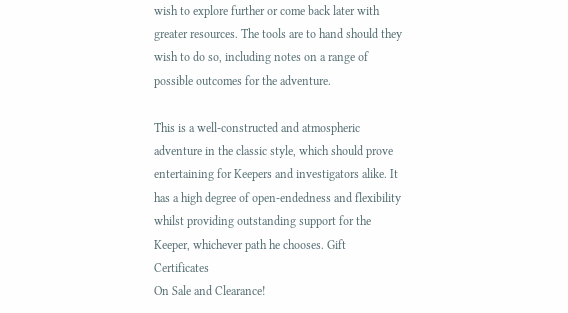wish to explore further or come back later with greater resources. The tools are to hand should they wish to do so, including notes on a range of possible outcomes for the adventure.

This is a well-constructed and atmospheric adventure in the classic style, which should prove entertaining for Keepers and investigators alike. It has a high degree of open-endedness and flexibility whilst providing outstanding support for the Keeper, whichever path he chooses. Gift Certificates
On Sale and Clearance!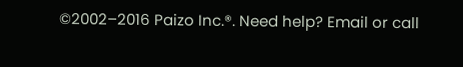©2002–2016 Paizo Inc.®. Need help? Email or call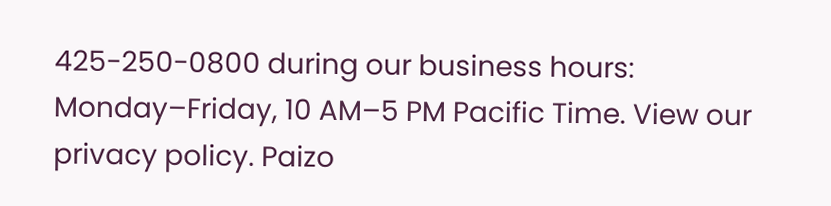425-250-0800 during our business hours: Monday–Friday, 10 AM–5 PM Pacific Time. View our privacy policy. Paizo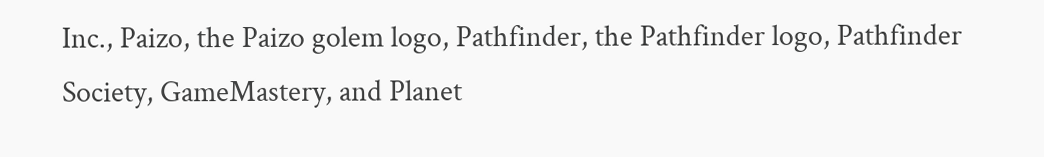Inc., Paizo, the Paizo golem logo, Pathfinder, the Pathfinder logo, Pathfinder Society, GameMastery, and Planet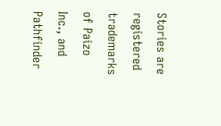Stories are registered trademarks of Paizo Inc., and Pathfinder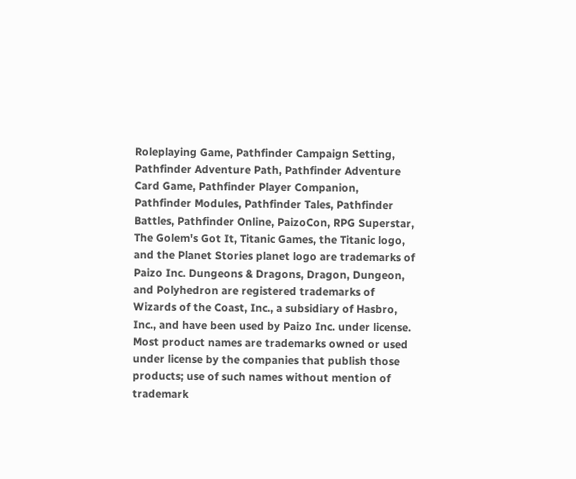Roleplaying Game, Pathfinder Campaign Setting, Pathfinder Adventure Path, Pathfinder Adventure Card Game, Pathfinder Player Companion, Pathfinder Modules, Pathfinder Tales, Pathfinder Battles, Pathfinder Online, PaizoCon, RPG Superstar, The Golem's Got It, Titanic Games, the Titanic logo, and the Planet Stories planet logo are trademarks of Paizo Inc. Dungeons & Dragons, Dragon, Dungeon, and Polyhedron are registered trademarks of Wizards of the Coast, Inc., a subsidiary of Hasbro, Inc., and have been used by Paizo Inc. under license. Most product names are trademarks owned or used under license by the companies that publish those products; use of such names without mention of trademark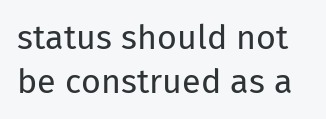status should not be construed as a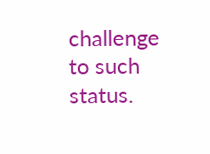challenge to such status.